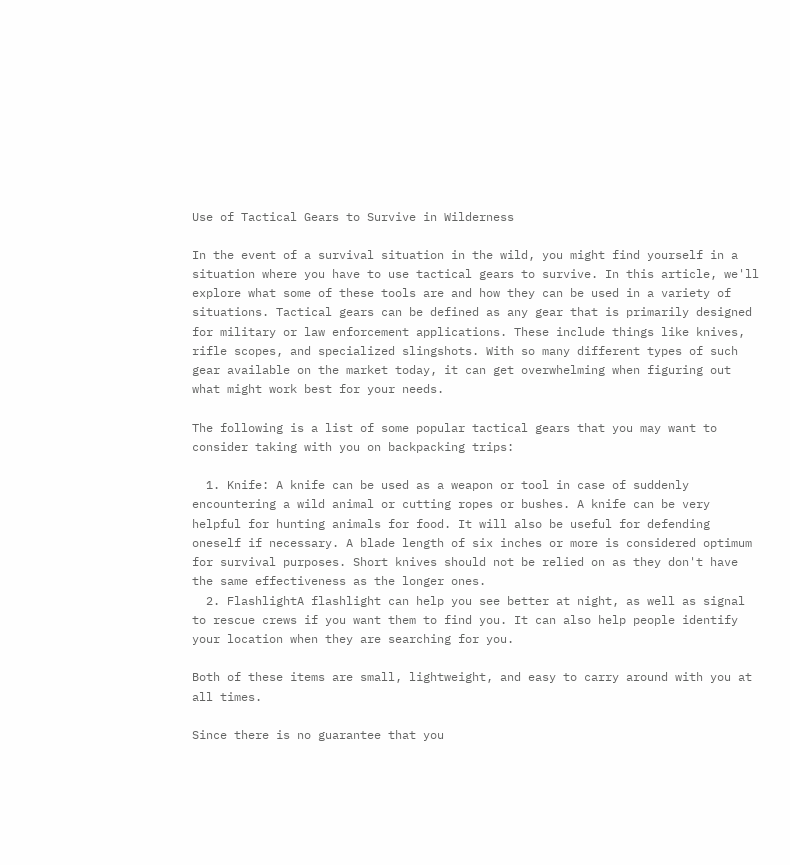Use of Tactical Gears to Survive in Wilderness

In the event of a survival situation in the wild, you might find yourself in a situation where you have to use tactical gears to survive. In this article, we'll explore what some of these tools are and how they can be used in a variety of situations. Tactical gears can be defined as any gear that is primarily designed for military or law enforcement applications. These include things like knives, rifle scopes, and specialized slingshots. With so many different types of such gear available on the market today, it can get overwhelming when figuring out what might work best for your needs.

The following is a list of some popular tactical gears that you may want to consider taking with you on backpacking trips:

  1. Knife: A knife can be used as a weapon or tool in case of suddenly encountering a wild animal or cutting ropes or bushes. A knife can be very helpful for hunting animals for food. It will also be useful for defending oneself if necessary. A blade length of six inches or more is considered optimum for survival purposes. Short knives should not be relied on as they don't have the same effectiveness as the longer ones.
  2. FlashlightA flashlight can help you see better at night, as well as signal to rescue crews if you want them to find you. It can also help people identify your location when they are searching for you.

Both of these items are small, lightweight, and easy to carry around with you at all times.

Since there is no guarantee that you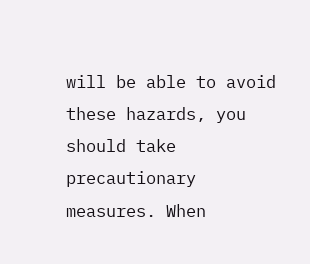will be able to avoid these hazards, you should take precautionary measures. When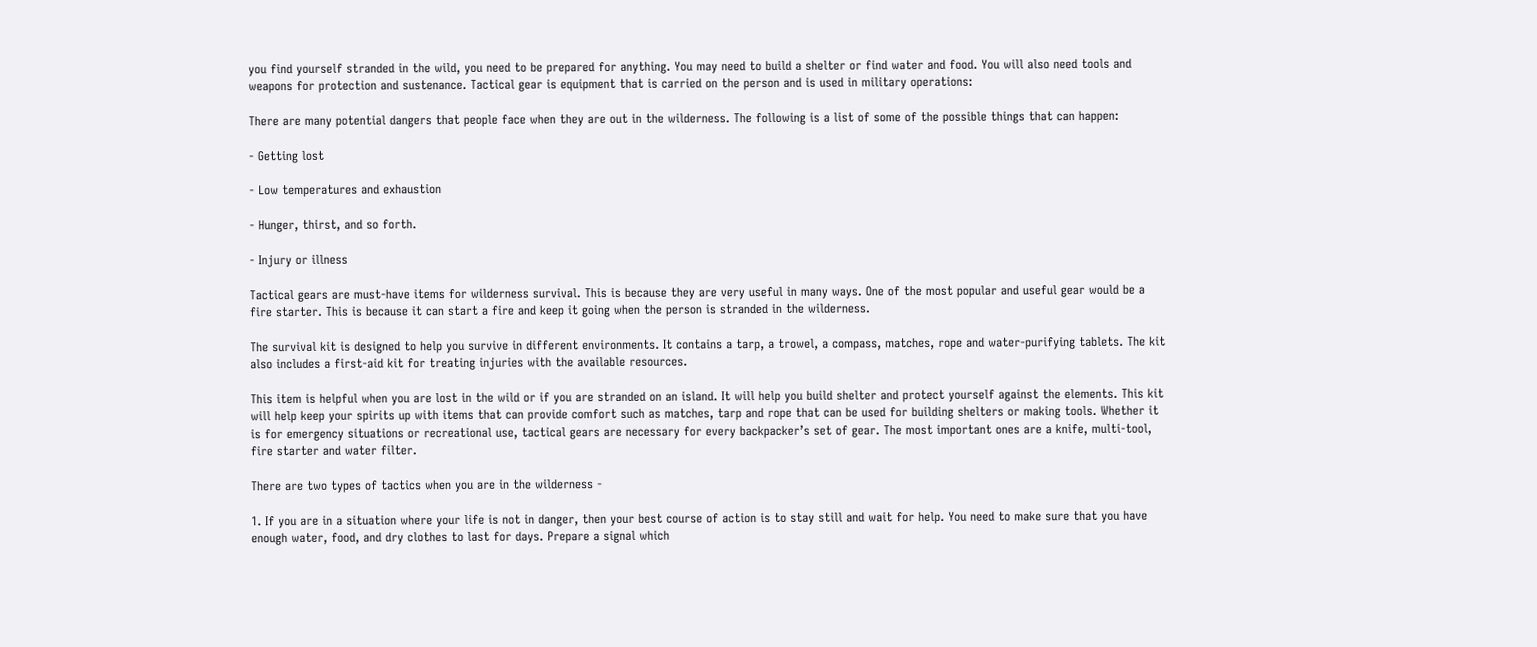you find yourself stranded in the wild, you need to be prepared for anything. You may need to build a shelter or find water and food. You will also need tools and weapons for protection and sustenance. Tactical gear is equipment that is carried on the person and is used in military operations:

There are many potential dangers that people face when they are out in the wilderness. The following is a list of some of the possible things that can happen:

- Getting lost

- Low temperatures and exhaustion

- Hunger, thirst, and so forth.

- Injury or illness

Tactical gears are must-have items for wilderness survival. This is because they are very useful in many ways. One of the most popular and useful gear would be a fire starter. This is because it can start a fire and keep it going when the person is stranded in the wilderness.

The survival kit is designed to help you survive in different environments. It contains a tarp, a trowel, a compass, matches, rope and water-purifying tablets. The kit also includes a first-aid kit for treating injuries with the available resources.

This item is helpful when you are lost in the wild or if you are stranded on an island. It will help you build shelter and protect yourself against the elements. This kit will help keep your spirits up with items that can provide comfort such as matches, tarp and rope that can be used for building shelters or making tools. Whether it is for emergency situations or recreational use, tactical gears are necessary for every backpacker’s set of gear. The most important ones are a knife, multi-tool, fire starter and water filter.

There are two types of tactics when you are in the wilderness -

1. If you are in a situation where your life is not in danger, then your best course of action is to stay still and wait for help. You need to make sure that you have enough water, food, and dry clothes to last for days. Prepare a signal which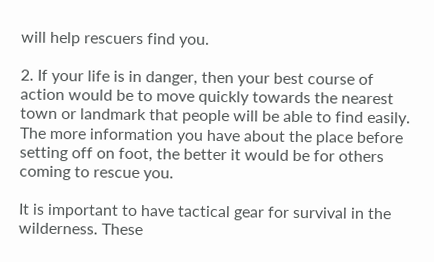will help rescuers find you.

2. If your life is in danger, then your best course of action would be to move quickly towards the nearest town or landmark that people will be able to find easily. The more information you have about the place before setting off on foot, the better it would be for others coming to rescue you.

It is important to have tactical gear for survival in the wilderness. These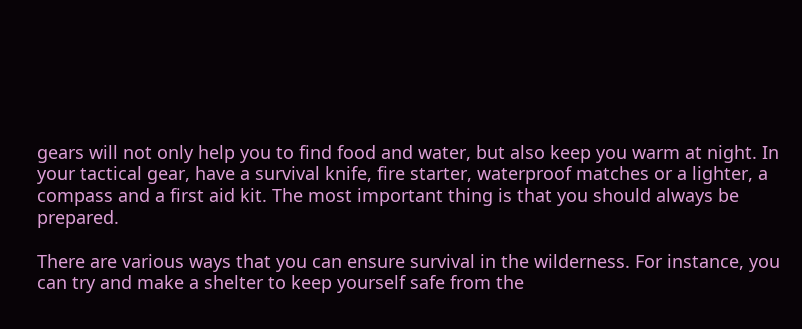gears will not only help you to find food and water, but also keep you warm at night. In your tactical gear, have a survival knife, fire starter, waterproof matches or a lighter, a compass and a first aid kit. The most important thing is that you should always be prepared.

There are various ways that you can ensure survival in the wilderness. For instance, you can try and make a shelter to keep yourself safe from the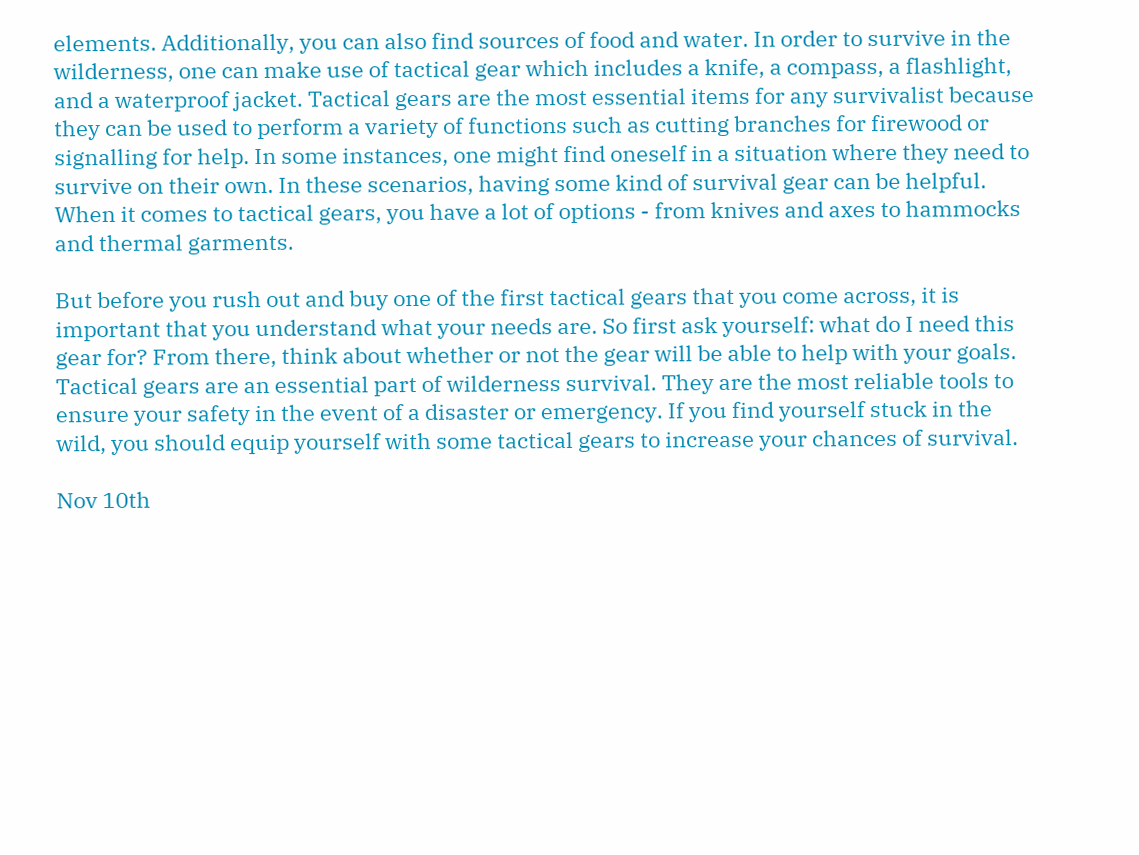elements. Additionally, you can also find sources of food and water. In order to survive in the wilderness, one can make use of tactical gear which includes a knife, a compass, a flashlight, and a waterproof jacket. Tactical gears are the most essential items for any survivalist because they can be used to perform a variety of functions such as cutting branches for firewood or signalling for help. In some instances, one might find oneself in a situation where they need to survive on their own. In these scenarios, having some kind of survival gear can be helpful. When it comes to tactical gears, you have a lot of options - from knives and axes to hammocks and thermal garments.

But before you rush out and buy one of the first tactical gears that you come across, it is important that you understand what your needs are. So first ask yourself: what do I need this gear for? From there, think about whether or not the gear will be able to help with your goals. Tactical gears are an essential part of wilderness survival. They are the most reliable tools to ensure your safety in the event of a disaster or emergency. If you find yourself stuck in the wild, you should equip yourself with some tactical gears to increase your chances of survival.

Nov 10th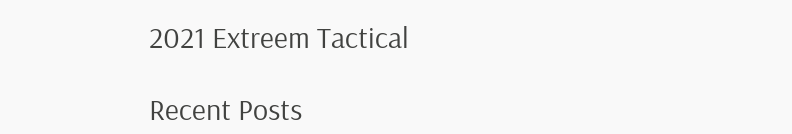2021 Extreem Tactical

Recent Posts